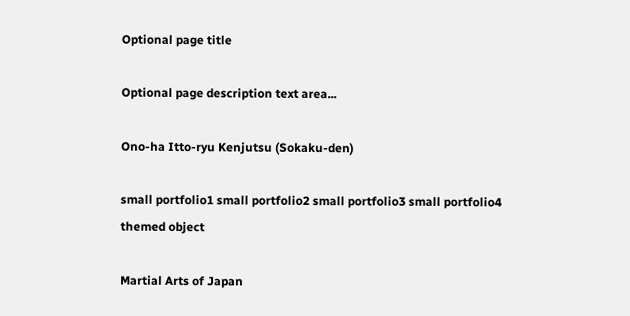Optional page title

Optional page description text area...

Ono-ha Itto-ryu Kenjutsu (Sokaku-den)

small portfolio1 small portfolio2 small portfolio3 small portfolio4
themed object

Martial Arts of Japan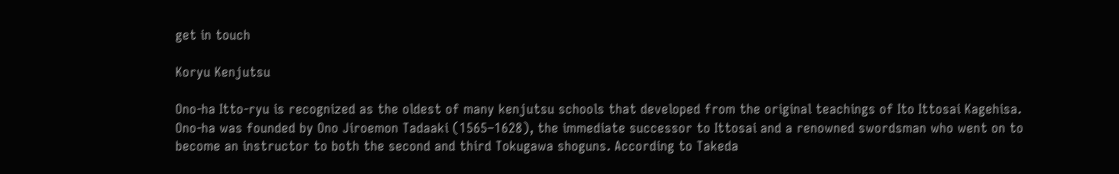get in touch

Koryu Kenjutsu

Ono-ha Itto-ryu is recognized as the oldest of many kenjutsu schools that developed from the original teachings of Ito Ittosai Kagehisa. Ono-ha was founded by Ono Jiroemon Tadaaki (1565–1628), the immediate successor to Ittosai and a renowned swordsman who went on to become an instructor to both the second and third Tokugawa shoguns. According to Takeda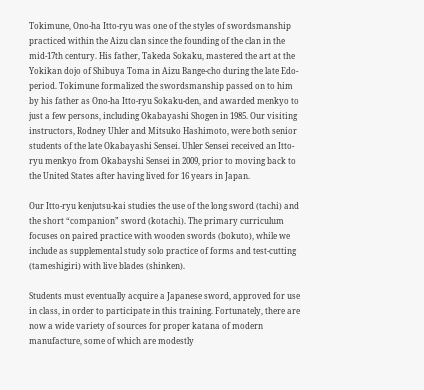Tokimune, Ono-ha Itto-ryu was one of the styles of swordsmanship practiced within the Aizu clan since the founding of the clan in the mid-17th century. His father, Takeda Sokaku, mastered the art at the Yokikan dojo of Shibuya Toma in Aizu Bange-cho during the late Edo-period. Tokimune formalized the swordsmanship passed on to him by his father as Ono-ha Itto-ryu Sokaku-den, and awarded menkyo to just a few persons, including Okabayashi Shogen in 1985. Our visiting instructors, Rodney Uhler and Mitsuko Hashimoto, were both senior students of the late Okabayashi Sensei. Uhler Sensei received an Itto-ryu menkyo from Okabayshi Sensei in 2009, prior to moving back to the United States after having lived for 16 years in Japan.

Our Itto-ryu kenjutsu-kai studies the use of the long sword (tachi) and the short “companion” sword (kotachi). The primary curriculum focuses on paired practice with wooden swords (bokuto), while we include as supplemental study solo practice of forms and test-cutting (tameshigiri) with live blades (shinken).

Students must eventually acquire a Japanese sword, approved for use in class, in order to participate in this training. Fortunately, there are now a wide variety of sources for proper katana of modern manufacture, some of which are modestly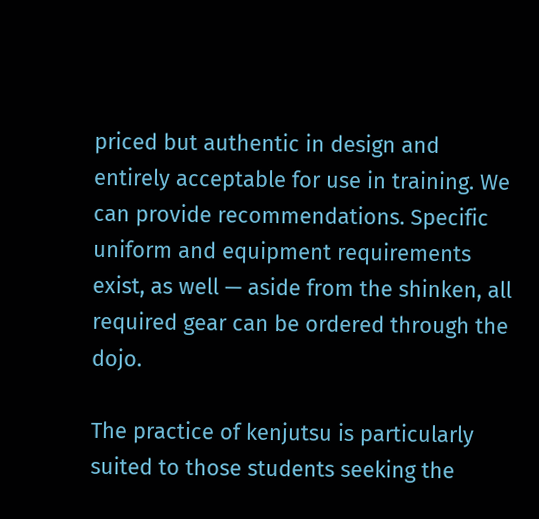priced but authentic in design and entirely acceptable for use in training. We can provide recommendations. Specific uniform and equipment requirements exist, as well — aside from the shinken, all required gear can be ordered through the dojo.

The practice of kenjutsu is particularly suited to those students seeking the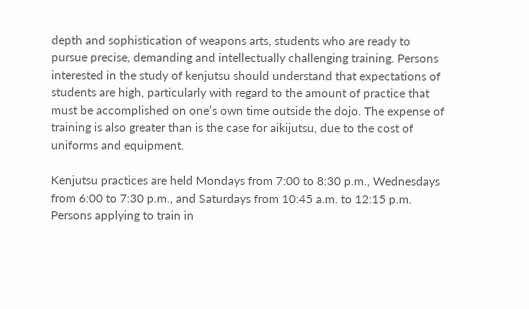depth and sophistication of weapons arts, students who are ready to pursue precise, demanding and intellectually challenging training. Persons interested in the study of kenjutsu should understand that expectations of students are high, particularly with regard to the amount of practice that must be accomplished on one’s own time outside the dojo. The expense of training is also greater than is the case for aikijutsu, due to the cost of uniforms and equipment.

Kenjutsu practices are held Mondays from 7:00 to 8:30 p.m., Wednesdays from 6:00 to 7:30 p.m., and Saturdays from 10:45 a.m. to 12:15 p.m. Persons applying to train in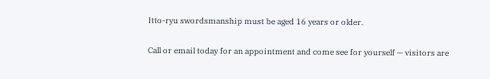Itto-ryu swordsmanship must be aged 16 years or older.

Call or email today for an appointment and come see for yourself — visitors are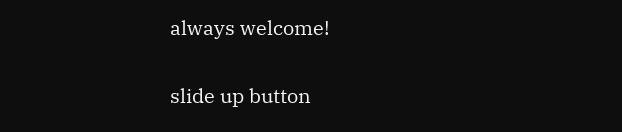always welcome!

slide up button